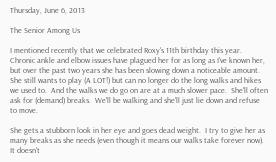Thursday, June 6, 2013

The Senior Among Us

I mentioned recently that we celebrated Roxy's 11th birthday this year.  Chronic ankle and elbow issues have plagued her for as long as I've known her, but over the past two years she has been slowing down a noticeable amount. She still wants to play (A LOT!) but can no longer do the long walks and hikes we used to.  And the walks we do go on are at a much slower pace.  She'll often ask for (demand) breaks.  We'll be walking and she'll just lie down and refuse to move.

She gets a stubborn look in her eye and goes dead weight.  I try to give her as many breaks as she needs (even though it means our walks take forever now).  It doesn't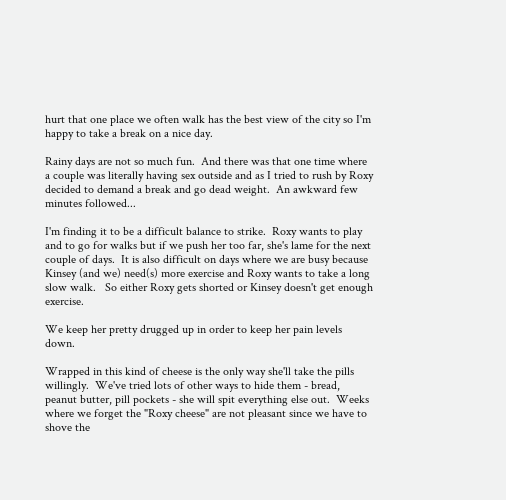hurt that one place we often walk has the best view of the city so I'm happy to take a break on a nice day.

Rainy days are not so much fun.  And there was that one time where a couple was literally having sex outside and as I tried to rush by Roxy decided to demand a break and go dead weight.  An awkward few minutes followed...

I'm finding it to be a difficult balance to strike.  Roxy wants to play and to go for walks but if we push her too far, she's lame for the next couple of days.  It is also difficult on days where we are busy because Kinsey (and we) need(s) more exercise and Roxy wants to take a long slow walk.   So either Roxy gets shorted or Kinsey doesn't get enough exercise.

We keep her pretty drugged up in order to keep her pain levels down.

Wrapped in this kind of cheese is the only way she'll take the pills willingly.  We've tried lots of other ways to hide them - bread, peanut butter, pill pockets - she will spit everything else out.  Weeks where we forget the "Roxy cheese" are not pleasant since we have to shove the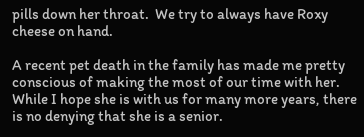pills down her throat.  We try to always have Roxy cheese on hand.

A recent pet death in the family has made me pretty conscious of making the most of our time with her.  While I hope she is with us for many more years, there is no denying that she is a senior.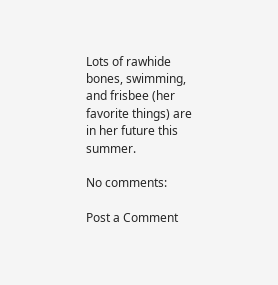Lots of rawhide bones, swimming, and frisbee (her favorite things) are in her future this summer.

No comments:

Post a Comment